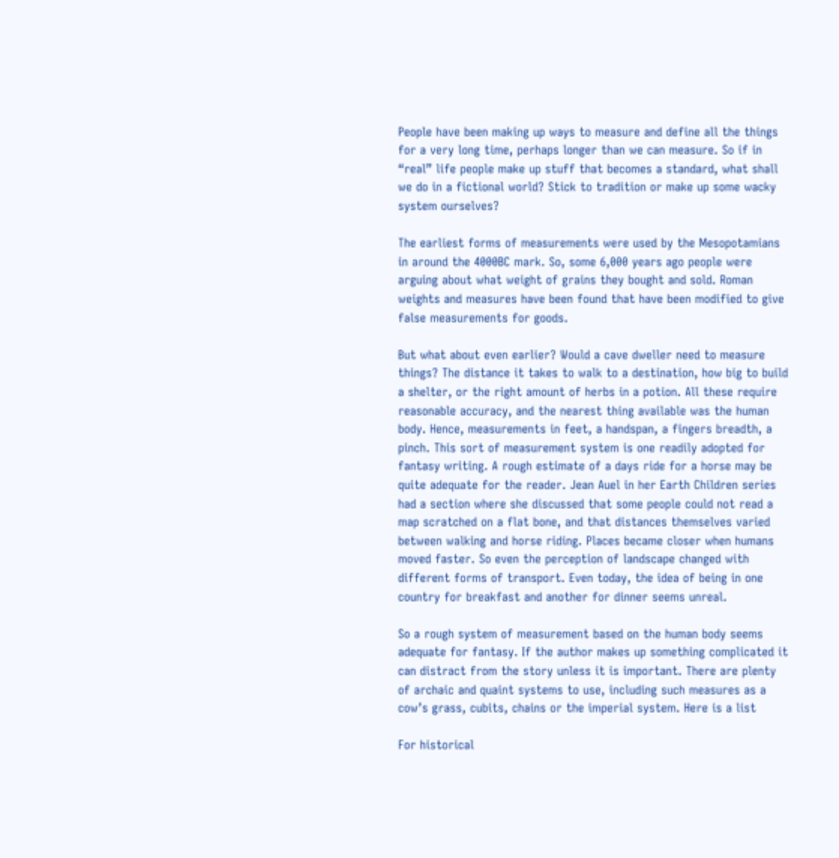People have been making up ways to measure and define all the things for a very long time, perhaps longer than we can measure. So if in “real” life people make up stuff that becomes a standard, what shall we do in a fictional world? Stick to tradition or make up some wacky system ourselves?

The earliest forms of measurements were used by the Mesopotamians in around the 4000BC mark. So, some 6,000 years ago people were arguing about what weight of grains they bought and sold. Roman weights and measures have been found that have been modified to give false measurements for goods.

But what about even earlier? Would a cave dweller need to measure things? The distance it takes to walk to a destination, how big to build a shelter, or the right amount of herbs in a potion. All these require reasonable accuracy, and the nearest thing available was the human body. Hence, measurements in feet, a handspan, a fingers breadth, a pinch. This sort of measurement system is one readily adopted for fantasy writing. A rough estimate of a days ride for a horse may be quite adequate for the reader. Jean Auel in her Earth Children series had a section where she discussed that some people could not read a map scratched on a flat bone, and that distances themselves varied between walking and horse riding. Places became closer when humans moved faster. So even the perception of landscape changed with different forms of transport. Even today, the idea of being in one country for breakfast and another for dinner seems unreal.

So a rough system of measurement based on the human body seems adequate for fantasy. If the author makes up something complicated it can distract from the story unless it is important. There are plenty of archaic and quaint systems to use, including such measures as a cow’s grass, cubits, chains or the imperial system. Here is a list

For historical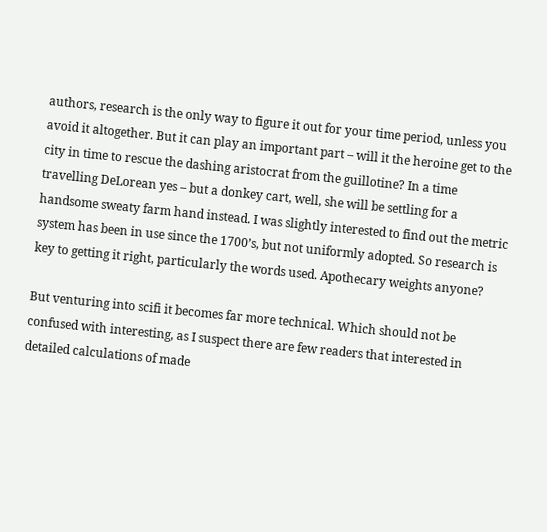authors, research is the only way to figure it out for your time period, unless you avoid it altogether. But it can play an important part – will it the heroine get to the city in time to rescue the dashing aristocrat from the guillotine? In a time travelling DeLorean yes – but a donkey cart, well, she will be settling for a handsome sweaty farm hand instead. I was slightly interested to find out the metric system has been in use since the 1700’s, but not uniformly adopted. So research is key to getting it right, particularly the words used. Apothecary weights anyone?

But venturing into scifi it becomes far more technical. Which should not be confused with interesting, as I suspect there are few readers that interested in detailed calculations of made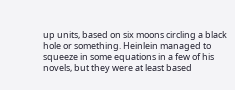up units, based on six moons circling a black hole or something. Heinlein managed to squeeze in some equations in a few of his novels, but they were at least based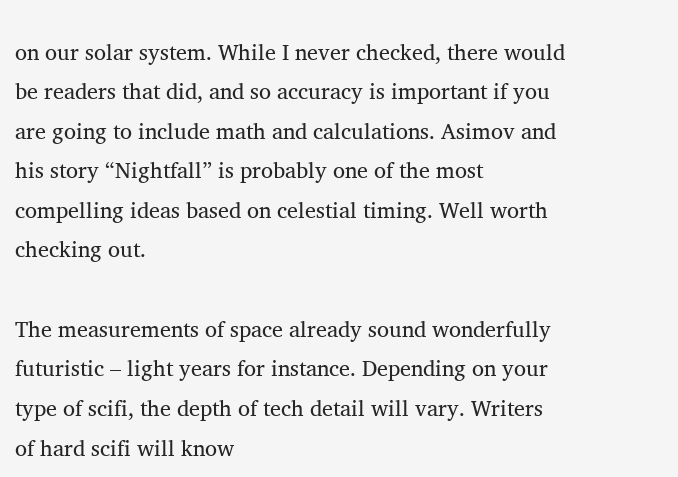on our solar system. While I never checked, there would be readers that did, and so accuracy is important if you are going to include math and calculations. Asimov and his story “Nightfall” is probably one of the most compelling ideas based on celestial timing. Well worth checking out.

The measurements of space already sound wonderfully futuristic – light years for instance. Depending on your type of scifi, the depth of tech detail will vary. Writers of hard scifi will know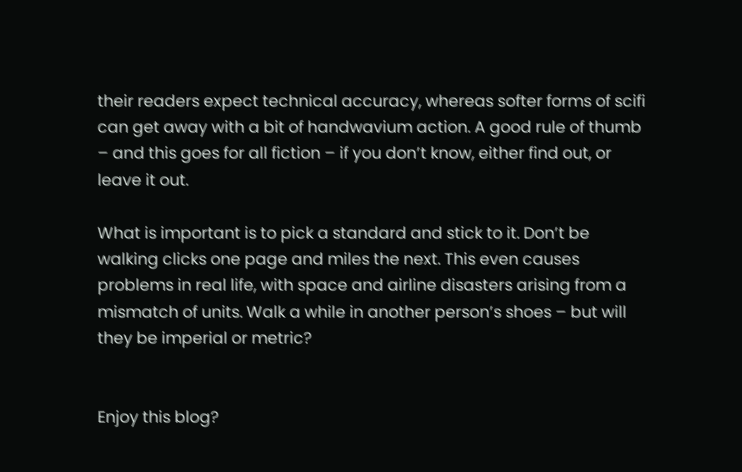their readers expect technical accuracy, whereas softer forms of scifi can get away with a bit of handwavium action. A good rule of thumb – and this goes for all fiction – if you don’t know, either find out, or leave it out.

What is important is to pick a standard and stick to it. Don’t be walking clicks one page and miles the next. This even causes problems in real life, with space and airline disasters arising from a mismatch of units. Walk a while in another person’s shoes – but will they be imperial or metric?


Enjoy this blog?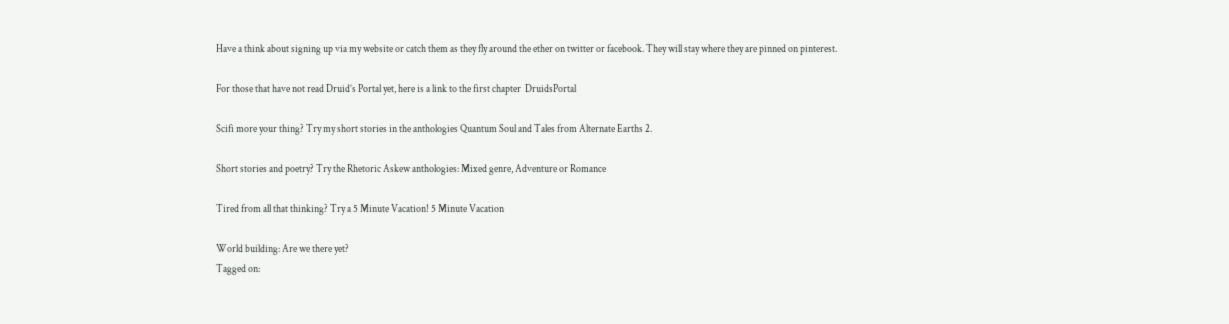Have a think about signing up via my website or catch them as they fly around the ether on twitter or facebook. They will stay where they are pinned on pinterest.

For those that have not read Druid’s Portal yet, here is a link to the first chapter  DruidsPortal

Scifi more your thing? Try my short stories in the anthologies Quantum Soul and Tales from Alternate Earths 2.

Short stories and poetry? Try the Rhetoric Askew anthologies: Mixed genre, Adventure or Romance

Tired from all that thinking? Try a 5 Minute Vacation! 5 Minute Vacation

World building: Are we there yet?
Tagged on: